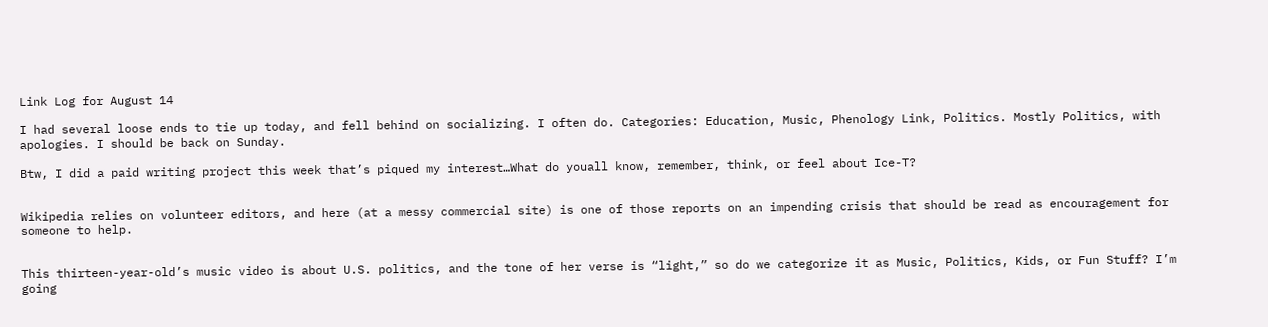Link Log for August 14

I had several loose ends to tie up today, and fell behind on socializing. I often do. Categories: Education, Music, Phenology Link, Politics. Mostly Politics, with apologies. I should be back on Sunday.

Btw, I did a paid writing project this week that’s piqued my interest…What do youall know, remember, think, or feel about Ice-T?


Wikipedia relies on volunteer editors, and here (at a messy commercial site) is one of those reports on an impending crisis that should be read as encouragement for someone to help.


This thirteen-year-old’s music video is about U.S. politics, and the tone of her verse is “light,” so do we categorize it as Music, Politics, Kids, or Fun Stuff? I’m going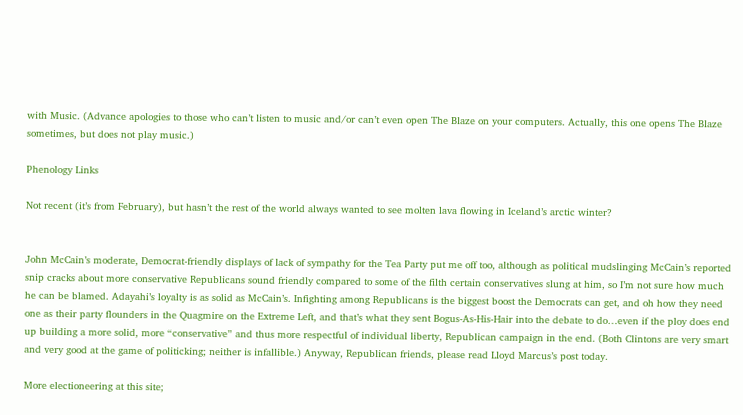with Music. (Advance apologies to those who can’t listen to music and/or can’t even open The Blaze on your computers. Actually, this one opens The Blaze sometimes, but does not play music.)

Phenology Links

Not recent (it’s from February), but hasn’t the rest of the world always wanted to see molten lava flowing in Iceland’s arctic winter?


John McCain’s moderate, Democrat-friendly displays of lack of sympathy for the Tea Party put me off too, although as political mudslinging McCain’s reported snip cracks about more conservative Republicans sound friendly compared to some of the filth certain conservatives slung at him, so I’m not sure how much he can be blamed. Adayahi’s loyalty is as solid as McCain’s. Infighting among Republicans is the biggest boost the Democrats can get, and oh how they need one as their party flounders in the Quagmire on the Extreme Left, and that’s what they sent Bogus-As-His-Hair into the debate to do…even if the ploy does end up building a more solid, more “conservative” and thus more respectful of individual liberty, Republican campaign in the end. (Both Clintons are very smart and very good at the game of politicking; neither is infallible.) Anyway, Republican friends, please read Lloyd Marcus’s post today.

More electioneering at this site;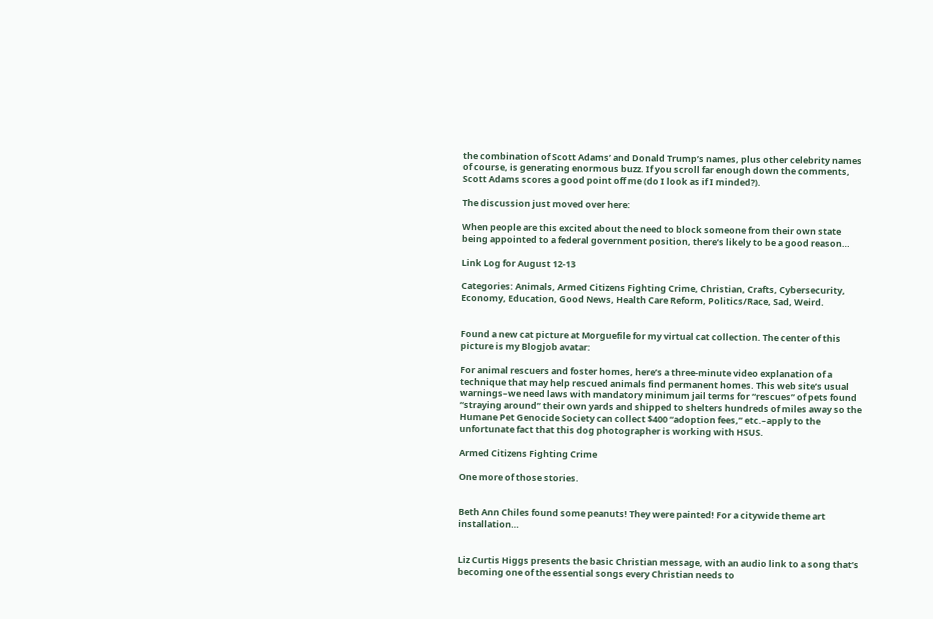the combination of Scott Adams’ and Donald Trump’s names, plus other celebrity names of course, is generating enormous buzz. If you scroll far enough down the comments, Scott Adams scores a good point off me (do I look as if I minded?).

The discussion just moved over here:

When people are this excited about the need to block someone from their own state being appointed to a federal government position, there’s likely to be a good reason…

Link Log for August 12-13

Categories: Animals, Armed Citizens Fighting Crime, Christian, Crafts, Cybersecurity, Economy, Education, Good News, Health Care Reform, Politics/Race, Sad, Weird.


Found a new cat picture at Morguefile for my virtual cat collection. The center of this picture is my Blogjob avatar:

For animal rescuers and foster homes, here’s a three-minute video explanation of a technique that may help rescued animals find permanent homes. This web site’s usual warnings–we need laws with mandatory minimum jail terms for “rescues” of pets found “straying around” their own yards and shipped to shelters hundreds of miles away so the Humane Pet Genocide Society can collect $400 “adoption fees,” etc.–apply to the unfortunate fact that this dog photographer is working with HSUS.

Armed Citizens Fighting Crime

One more of those stories.


Beth Ann Chiles found some peanuts! They were painted! For a citywide theme art installation…


Liz Curtis Higgs presents the basic Christian message, with an audio link to a song that’s becoming one of the essential songs every Christian needs to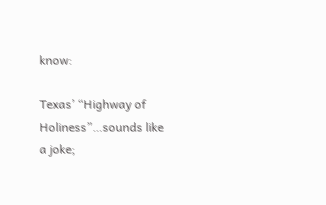know:

Texas’ “Highway of Holiness”…sounds like a joke;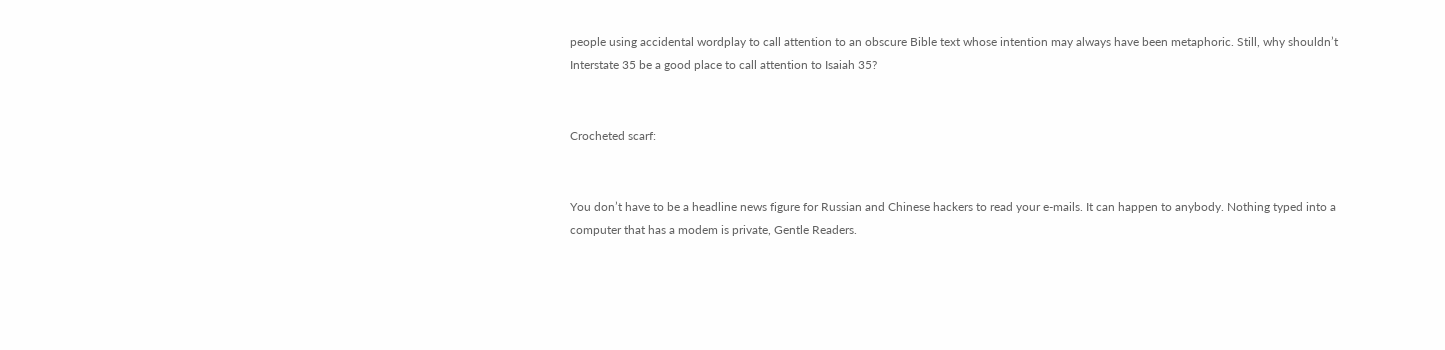people using accidental wordplay to call attention to an obscure Bible text whose intention may always have been metaphoric. Still, why shouldn’t Interstate 35 be a good place to call attention to Isaiah 35?


Crocheted scarf:


You don’t have to be a headline news figure for Russian and Chinese hackers to read your e-mails. It can happen to anybody. Nothing typed into a computer that has a modem is private, Gentle Readers.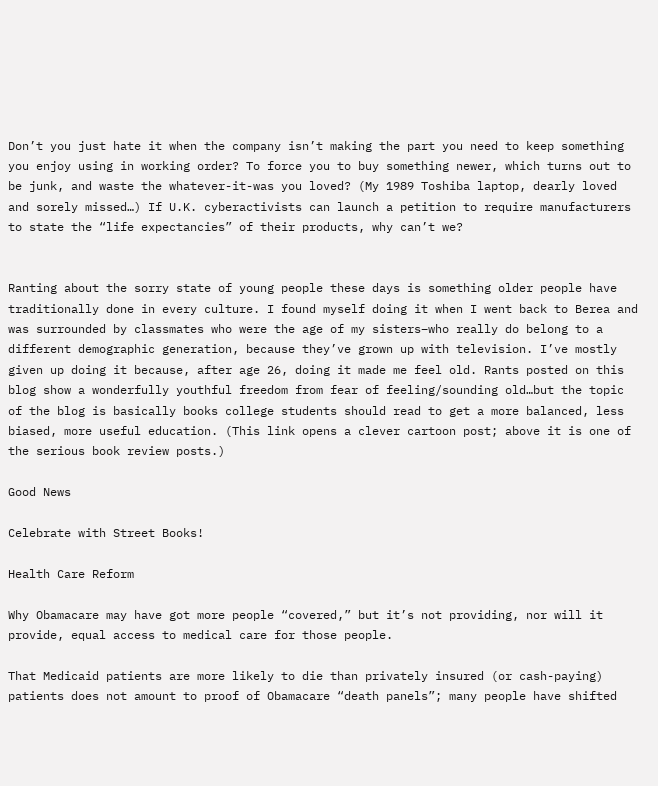Don’t you just hate it when the company isn’t making the part you need to keep something you enjoy using in working order? To force you to buy something newer, which turns out to be junk, and waste the whatever-it-was you loved? (My 1989 Toshiba laptop, dearly loved and sorely missed…) If U.K. cyberactivists can launch a petition to require manufacturers to state the “life expectancies” of their products, why can’t we?


Ranting about the sorry state of young people these days is something older people have traditionally done in every culture. I found myself doing it when I went back to Berea and was surrounded by classmates who were the age of my sisters–who really do belong to a different demographic generation, because they’ve grown up with television. I’ve mostly given up doing it because, after age 26, doing it made me feel old. Rants posted on this blog show a wonderfully youthful freedom from fear of feeling/sounding old…but the topic of the blog is basically books college students should read to get a more balanced, less biased, more useful education. (This link opens a clever cartoon post; above it is one of the serious book review posts.)

Good News

Celebrate with Street Books!

Health Care Reform

Why Obamacare may have got more people “covered,” but it’s not providing, nor will it provide, equal access to medical care for those people.

That Medicaid patients are more likely to die than privately insured (or cash-paying) patients does not amount to proof of Obamacare “death panels”; many people have shifted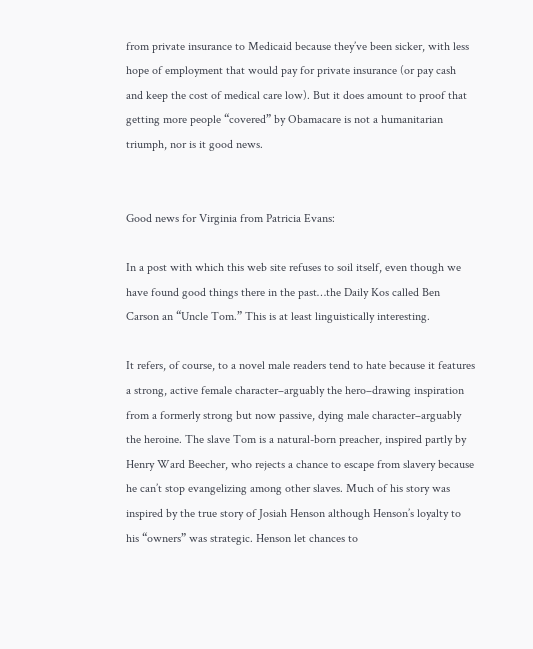from private insurance to Medicaid because they’ve been sicker, with less hope of employment that would pay for private insurance (or pay cash and keep the cost of medical care low). But it does amount to proof that getting more people “covered” by Obamacare is not a humanitarian triumph, nor is it good news.


Good news for Virginia from Patricia Evans:

In a post with which this web site refuses to soil itself, even though we have found good things there in the past…the Daily Kos called Ben Carson an “Uncle Tom.” This is at least linguistically interesting.

It refers, of course, to a novel male readers tend to hate because it features a strong, active female character–arguably the hero–drawing inspiration from a formerly strong but now passive, dying male character–arguably the heroine. The slave Tom is a natural-born preacher, inspired partly by Henry Ward Beecher, who rejects a chance to escape from slavery because he can’t stop evangelizing among other slaves. Much of his story was inspired by the true story of Josiah Henson although Henson’s loyalty to his “owners” was strategic. Henson let chances to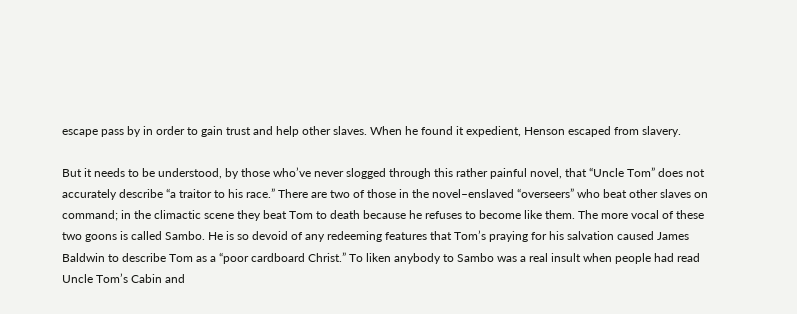escape pass by in order to gain trust and help other slaves. When he found it expedient, Henson escaped from slavery.

But it needs to be understood, by those who’ve never slogged through this rather painful novel, that “Uncle Tom” does not accurately describe “a traitor to his race.” There are two of those in the novel–enslaved “overseers” who beat other slaves on command; in the climactic scene they beat Tom to death because he refuses to become like them. The more vocal of these two goons is called Sambo. He is so devoid of any redeeming features that Tom’s praying for his salvation caused James Baldwin to describe Tom as a “poor cardboard Christ.” To liken anybody to Sambo was a real insult when people had read Uncle Tom’s Cabin and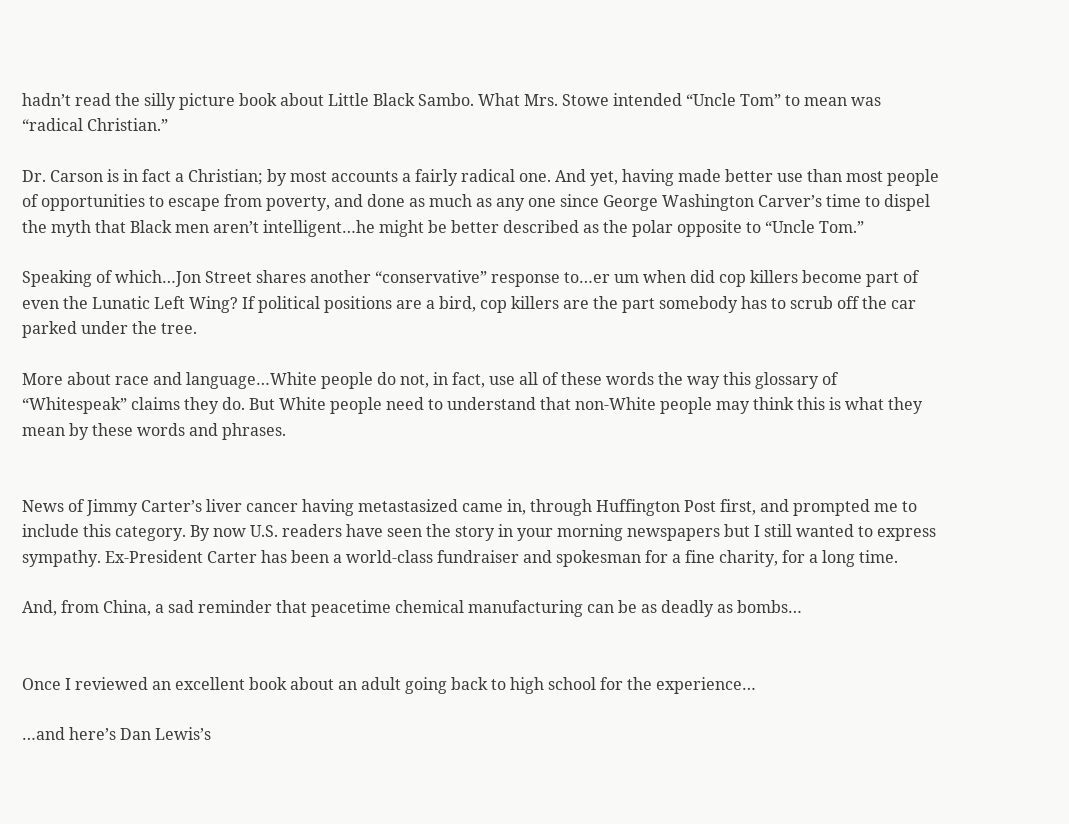hadn’t read the silly picture book about Little Black Sambo. What Mrs. Stowe intended “Uncle Tom” to mean was “radical Christian.”

Dr. Carson is in fact a Christian; by most accounts a fairly radical one. And yet, having made better use than most people of opportunities to escape from poverty, and done as much as any one since George Washington Carver’s time to dispel the myth that Black men aren’t intelligent…he might be better described as the polar opposite to “Uncle Tom.”

Speaking of which…Jon Street shares another “conservative” response to…er um when did cop killers become part of even the Lunatic Left Wing? If political positions are a bird, cop killers are the part somebody has to scrub off the car parked under the tree.

More about race and language…White people do not, in fact, use all of these words the way this glossary of “Whitespeak” claims they do. But White people need to understand that non-White people may think this is what they mean by these words and phrases.


News of Jimmy Carter’s liver cancer having metastasized came in, through Huffington Post first, and prompted me to include this category. By now U.S. readers have seen the story in your morning newspapers but I still wanted to express sympathy. Ex-President Carter has been a world-class fundraiser and spokesman for a fine charity, for a long time.

And, from China, a sad reminder that peacetime chemical manufacturing can be as deadly as bombs…


Once I reviewed an excellent book about an adult going back to high school for the experience…

…and here’s Dan Lewis’s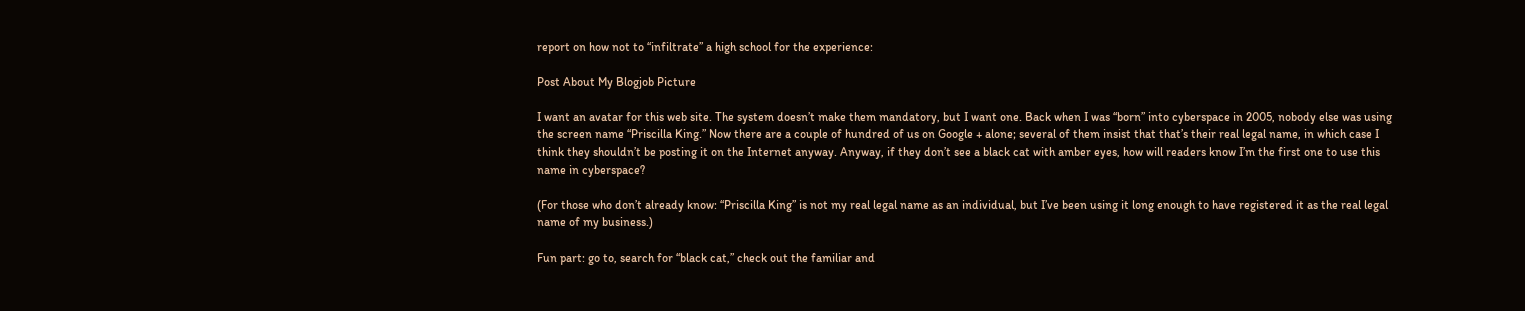report on how not to “infiltrate” a high school for the experience:

Post About My Blogjob Picture

I want an avatar for this web site. The system doesn’t make them mandatory, but I want one. Back when I was “born” into cyberspace in 2005, nobody else was using the screen name “Priscilla King.” Now there are a couple of hundred of us on Google + alone; several of them insist that that’s their real legal name, in which case I think they shouldn’t be posting it on the Internet anyway. Anyway, if they don’t see a black cat with amber eyes, how will readers know I’m the first one to use this name in cyberspace?

(For those who don’t already know: “Priscilla King” is not my real legal name as an individual, but I’ve been using it long enough to have registered it as the real legal name of my business.)

Fun part: go to, search for “black cat,” check out the familiar and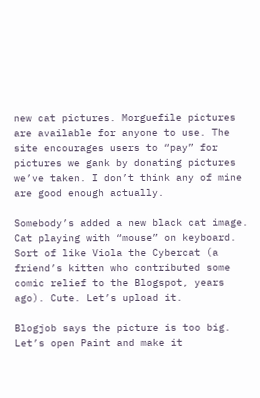new cat pictures. Morguefile pictures are available for anyone to use. The site encourages users to “pay” for pictures we gank by donating pictures we’ve taken. I don’t think any of mine are good enough actually.

Somebody’s added a new black cat image. Cat playing with “mouse” on keyboard. Sort of like Viola the Cybercat (a friend’s kitten who contributed some comic relief to the Blogspot, years ago). Cute. Let’s upload it.

Blogjob says the picture is too big. Let’s open Paint and make it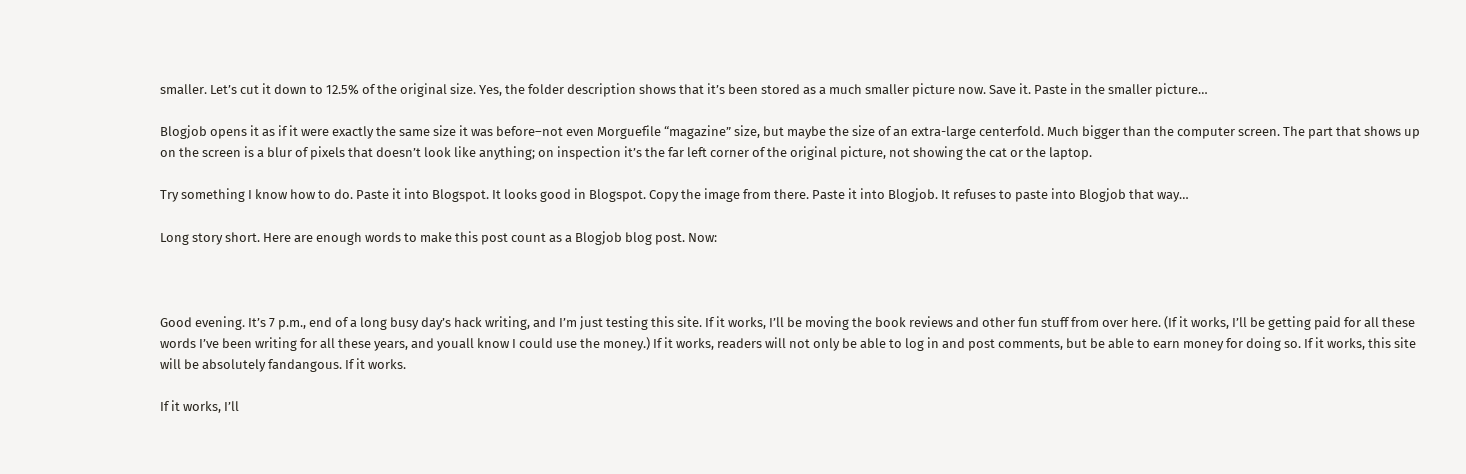smaller. Let’s cut it down to 12.5% of the original size. Yes, the folder description shows that it’s been stored as a much smaller picture now. Save it. Paste in the smaller picture…

Blogjob opens it as if it were exactly the same size it was before–not even Morguefile “magazine” size, but maybe the size of an extra-large centerfold. Much bigger than the computer screen. The part that shows up on the screen is a blur of pixels that doesn’t look like anything; on inspection it’s the far left corner of the original picture, not showing the cat or the laptop.

Try something I know how to do. Paste it into Blogspot. It looks good in Blogspot. Copy the image from there. Paste it into Blogjob. It refuses to paste into Blogjob that way…

Long story short. Here are enough words to make this post count as a Blogjob blog post. Now:



Good evening. It’s 7 p.m., end of a long busy day’s hack writing, and I’m just testing this site. If it works, I’ll be moving the book reviews and other fun stuff from over here. (If it works, I’ll be getting paid for all these words I’ve been writing for all these years, and youall know I could use the money.) If it works, readers will not only be able to log in and post comments, but be able to earn money for doing so. If it works, this site will be absolutely fandangous. If it works.

If it works, I’ll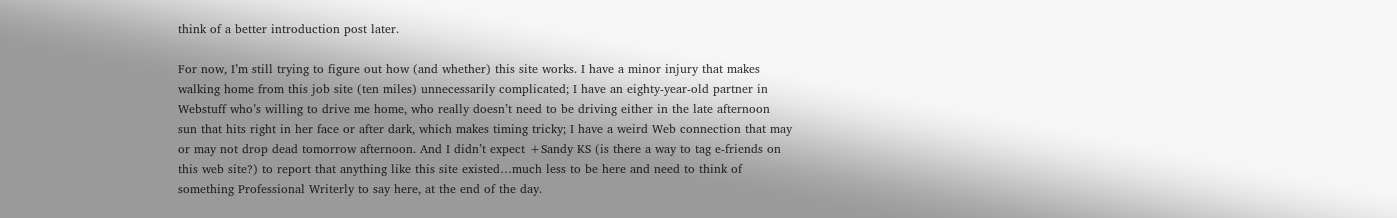think of a better introduction post later.

For now, I’m still trying to figure out how (and whether) this site works. I have a minor injury that makes walking home from this job site (ten miles) unnecessarily complicated; I have an eighty-year-old partner in Webstuff who’s willing to drive me home, who really doesn’t need to be driving either in the late afternoon sun that hits right in her face or after dark, which makes timing tricky; I have a weird Web connection that may or may not drop dead tomorrow afternoon. And I didn’t expect +Sandy KS (is there a way to tag e-friends on this web site?) to report that anything like this site existed…much less to be here and need to think of something Professional Writerly to say here, at the end of the day.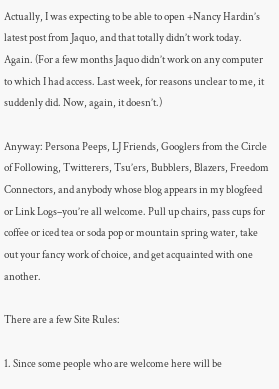Actually, I was expecting to be able to open +Nancy Hardin’s latest post from Jaquo, and that totally didn’t work today. Again. (For a few months Jaquo didn’t work on any computer to which I had access. Last week, for reasons unclear to me, it suddenly did. Now, again, it doesn’t.)

Anyway: Persona Peeps, LJ Friends, Googlers from the Circle of Following, Twitterers, Tsu’ers, Bubblers, Blazers, Freedom Connectors, and anybody whose blog appears in my blogfeed or Link Logs–you’re all welcome. Pull up chairs, pass cups for coffee or iced tea or soda pop or mountain spring water, take out your fancy work of choice, and get acquainted with one another.

There are a few Site Rules:

1. Since some people who are welcome here will be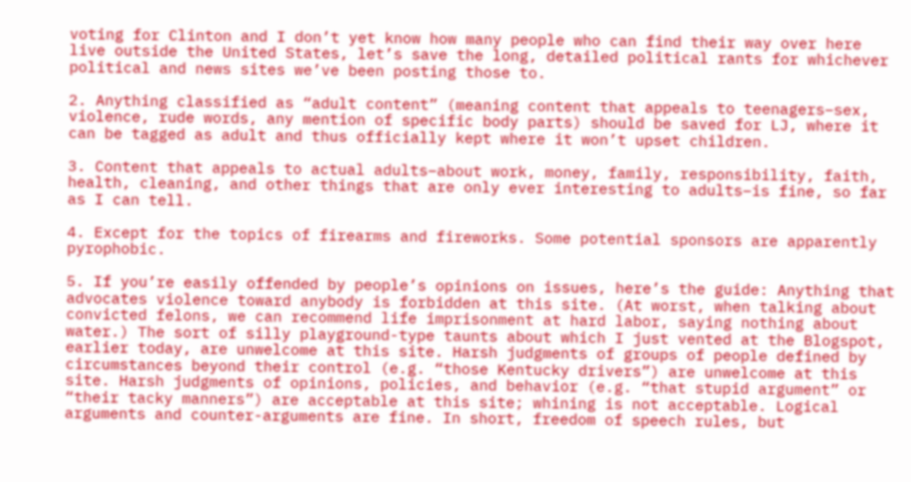voting for Clinton and I don’t yet know how many people who can find their way over here live outside the United States, let’s save the long, detailed political rants for whichever political and news sites we’ve been posting those to.

2. Anything classified as “adult content” (meaning content that appeals to teenagers–sex, violence, rude words, any mention of specific body parts) should be saved for LJ, where it can be tagged as adult and thus officially kept where it won’t upset children.

3. Content that appeals to actual adults–about work, money, family, responsibility, faith, health, cleaning, and other things that are only ever interesting to adults–is fine, so far as I can tell.

4. Except for the topics of firearms and fireworks. Some potential sponsors are apparently pyrophobic.

5. If you’re easily offended by people’s opinions on issues, here’s the guide: Anything that advocates violence toward anybody is forbidden at this site. (At worst, when talking about convicted felons, we can recommend life imprisonment at hard labor, saying nothing about water.) The sort of silly playground-type taunts about which I just vented at the Blogspot, earlier today, are unwelcome at this site. Harsh judgments of groups of people defined by circumstances beyond their control (e.g. “those Kentucky drivers”) are unwelcome at this site. Harsh judgments of opinions, policies, and behavior (e.g. “that stupid argument” or “their tacky manners”) are acceptable at this site; whining is not acceptable. Logical arguments and counter-arguments are fine. In short, freedom of speech rules, but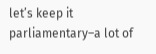let’s keep it parliamentary–a lot of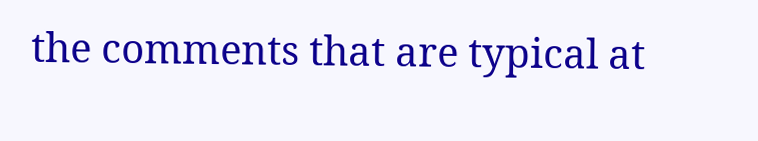the comments that are typical at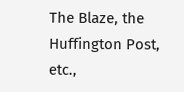The Blaze, the Huffington Post, etc.,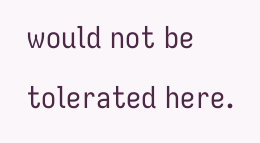would not be tolerated here.